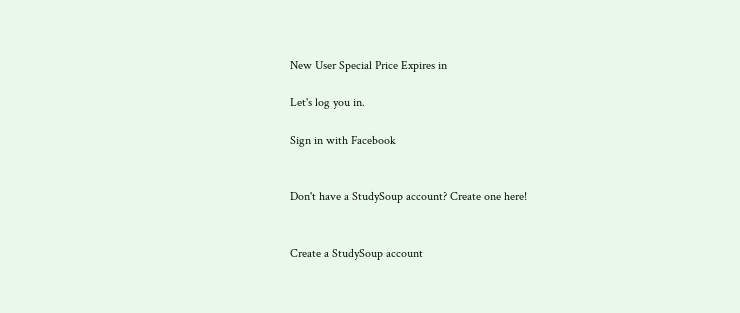New User Special Price Expires in

Let's log you in.

Sign in with Facebook


Don't have a StudySoup account? Create one here!


Create a StudySoup account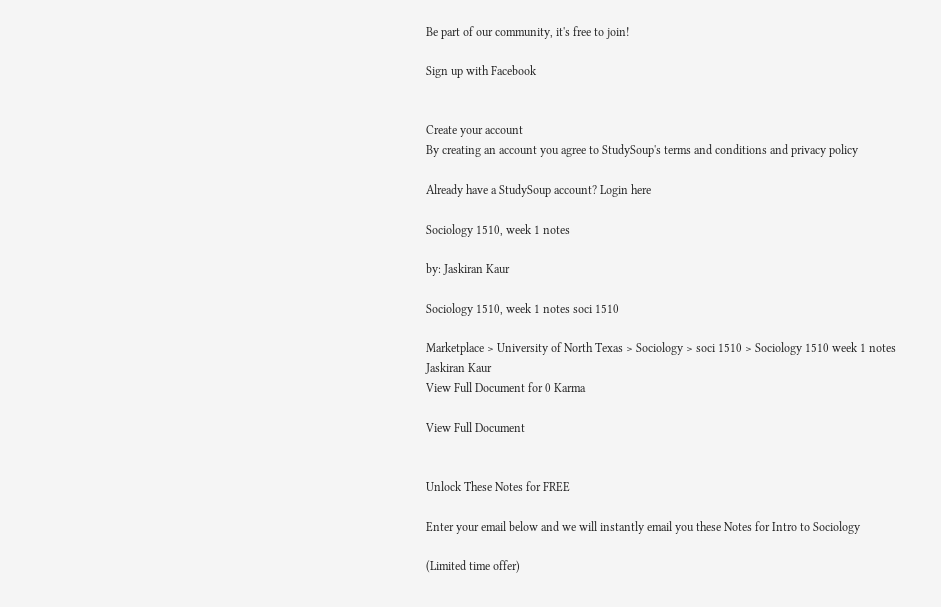Be part of our community, it's free to join!

Sign up with Facebook


Create your account
By creating an account you agree to StudySoup's terms and conditions and privacy policy

Already have a StudySoup account? Login here

Sociology 1510, week 1 notes

by: Jaskiran Kaur

Sociology 1510, week 1 notes soci 1510

Marketplace > University of North Texas > Sociology > soci 1510 > Sociology 1510 week 1 notes
Jaskiran Kaur
View Full Document for 0 Karma

View Full Document


Unlock These Notes for FREE

Enter your email below and we will instantly email you these Notes for Intro to Sociology

(Limited time offer)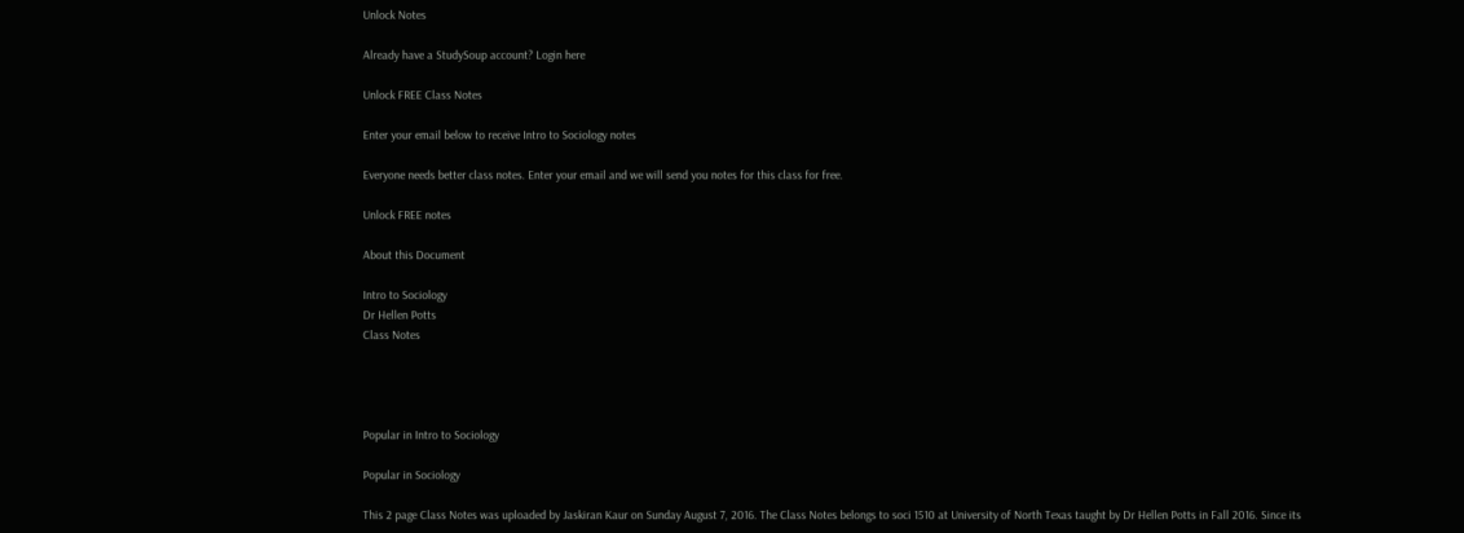Unlock Notes

Already have a StudySoup account? Login here

Unlock FREE Class Notes

Enter your email below to receive Intro to Sociology notes

Everyone needs better class notes. Enter your email and we will send you notes for this class for free.

Unlock FREE notes

About this Document

Intro to Sociology
Dr Hellen Potts
Class Notes




Popular in Intro to Sociology

Popular in Sociology

This 2 page Class Notes was uploaded by Jaskiran Kaur on Sunday August 7, 2016. The Class Notes belongs to soci 1510 at University of North Texas taught by Dr Hellen Potts in Fall 2016. Since its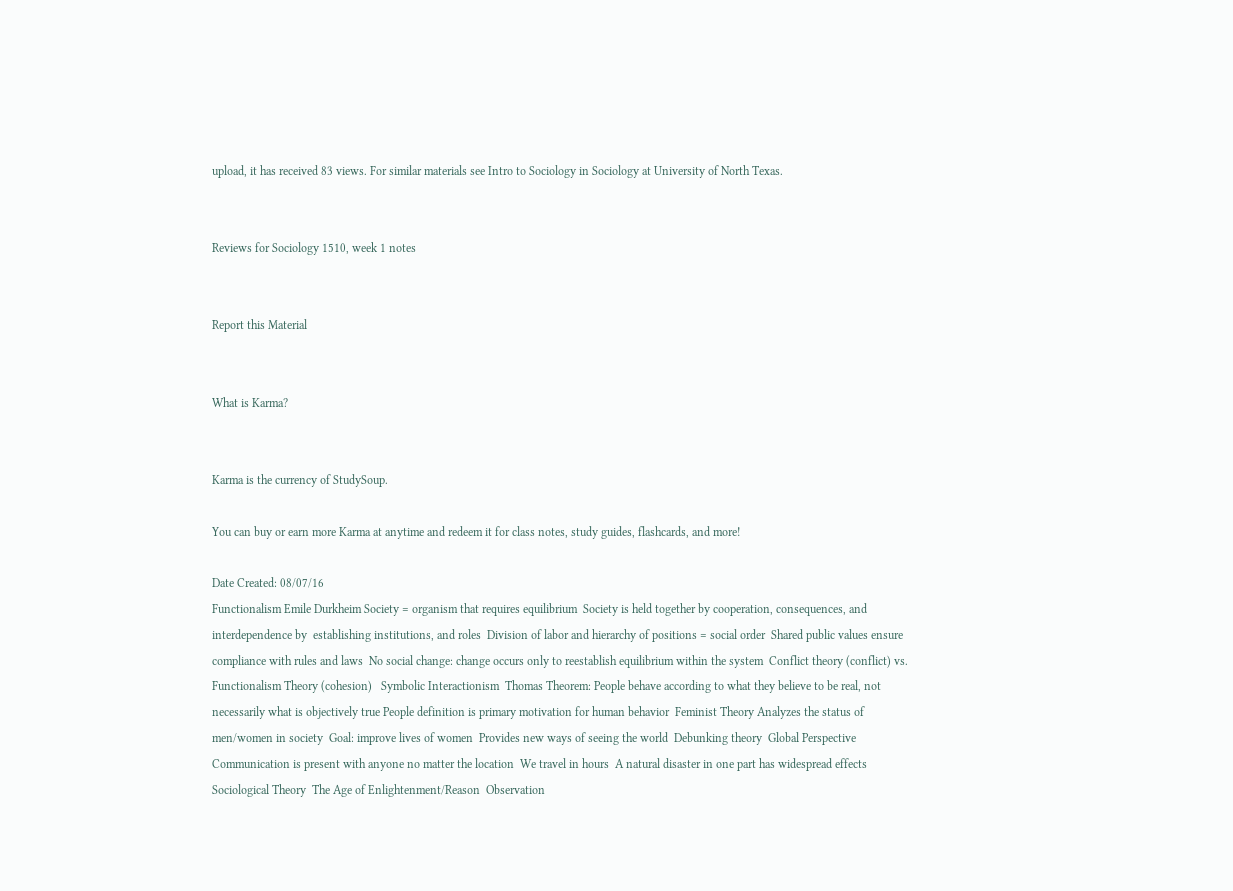upload, it has received 83 views. For similar materials see Intro to Sociology in Sociology at University of North Texas.


Reviews for Sociology 1510, week 1 notes


Report this Material


What is Karma?


Karma is the currency of StudySoup.

You can buy or earn more Karma at anytime and redeem it for class notes, study guides, flashcards, and more!

Date Created: 08/07/16
Functionalism Emile Durkheim Society = organism that requires equilibrium  Society is held together by cooperation, consequences, and interdependence by  establishing institutions, and roles  Division of labor and hierarchy of positions = social order  Shared public values ensure compliance with rules and laws  No social change: change occurs only to reestablish equilibrium within the system  Conflict theory (conflict) vs. Functionalism Theory (cohesion)   Symbolic Interactionism  Thomas Theorem: People behave according to what they believe to be real, not  necessarily what is objectively true People definition is primary motivation for human behavior  Feminist Theory Analyzes the status of men/women in society  Goal: improve lives of women  Provides new ways of seeing the world  Debunking theory  Global Perspective Communication is present with anyone no matter the location  We travel in hours  A natural disaster in one part has widespread effects  Sociological Theory  The Age of Enlightenment/Reason  Observation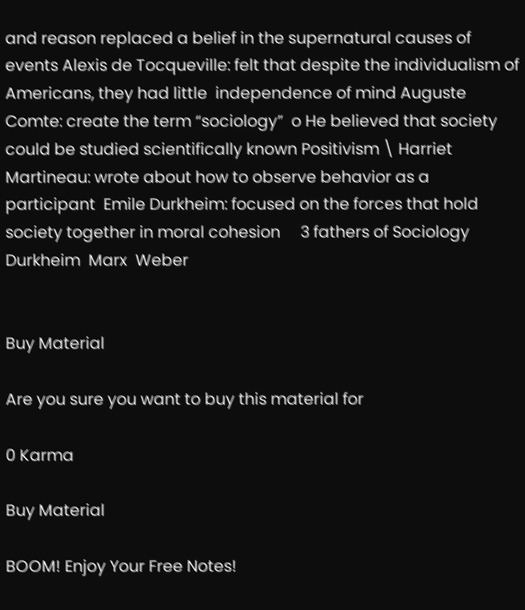and reason replaced a belief in the supernatural causes of events Alexis de Tocqueville: felt that despite the individualism of Americans, they had little  independence of mind Auguste Comte: create the term “sociology”  o He believed that society could be studied scientifically known Positivism \ Harriet Martineau: wrote about how to observe behavior as a participant  Emile Durkheim: focused on the forces that hold society together in moral cohesion     3 fathers of Sociology Durkheim  Marx  Weber


Buy Material

Are you sure you want to buy this material for

0 Karma

Buy Material

BOOM! Enjoy Your Free Notes!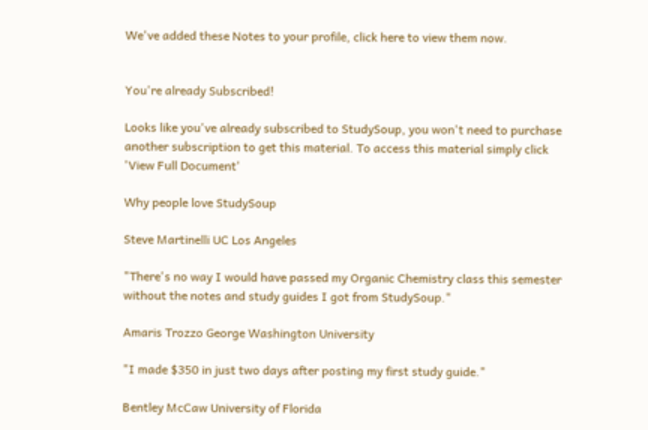We've added these Notes to your profile, click here to view them now.


You're already Subscribed!

Looks like you've already subscribed to StudySoup, you won't need to purchase another subscription to get this material. To access this material simply click 'View Full Document'

Why people love StudySoup

Steve Martinelli UC Los Angeles

"There's no way I would have passed my Organic Chemistry class this semester without the notes and study guides I got from StudySoup."

Amaris Trozzo George Washington University

"I made $350 in just two days after posting my first study guide."

Bentley McCaw University of Florida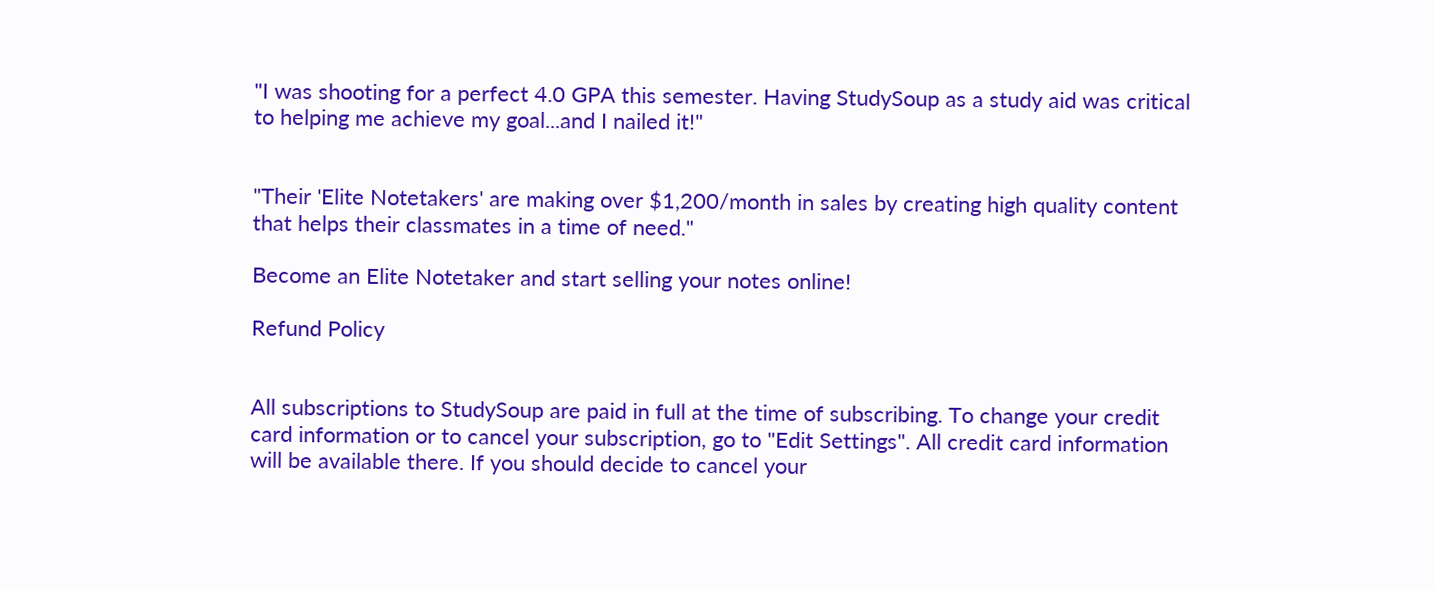"I was shooting for a perfect 4.0 GPA this semester. Having StudySoup as a study aid was critical to helping me achieve my goal...and I nailed it!"


"Their 'Elite Notetakers' are making over $1,200/month in sales by creating high quality content that helps their classmates in a time of need."

Become an Elite Notetaker and start selling your notes online!

Refund Policy


All subscriptions to StudySoup are paid in full at the time of subscribing. To change your credit card information or to cancel your subscription, go to "Edit Settings". All credit card information will be available there. If you should decide to cancel your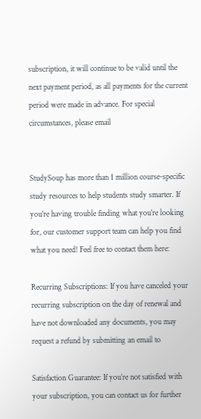subscription, it will continue to be valid until the next payment period, as all payments for the current period were made in advance. For special circumstances, please email


StudySoup has more than 1 million course-specific study resources to help students study smarter. If you’re having trouble finding what you’re looking for, our customer support team can help you find what you need! Feel free to contact them here:

Recurring Subscriptions: If you have canceled your recurring subscription on the day of renewal and have not downloaded any documents, you may request a refund by submitting an email to

Satisfaction Guarantee: If you’re not satisfied with your subscription, you can contact us for further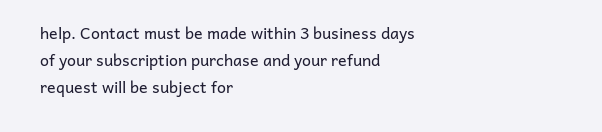help. Contact must be made within 3 business days of your subscription purchase and your refund request will be subject for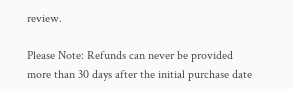review.

Please Note: Refunds can never be provided more than 30 days after the initial purchase date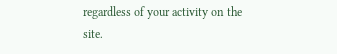regardless of your activity on the site.